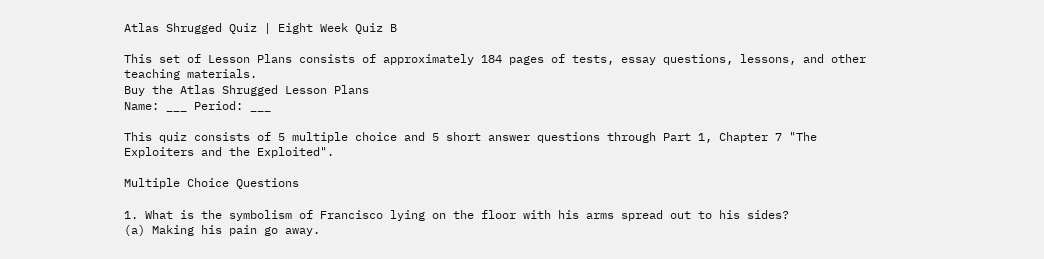Atlas Shrugged Quiz | Eight Week Quiz B

This set of Lesson Plans consists of approximately 184 pages of tests, essay questions, lessons, and other teaching materials.
Buy the Atlas Shrugged Lesson Plans
Name: ___ Period: ___

This quiz consists of 5 multiple choice and 5 short answer questions through Part 1, Chapter 7 "The Exploiters and the Exploited".

Multiple Choice Questions

1. What is the symbolism of Francisco lying on the floor with his arms spread out to his sides?
(a) Making his pain go away.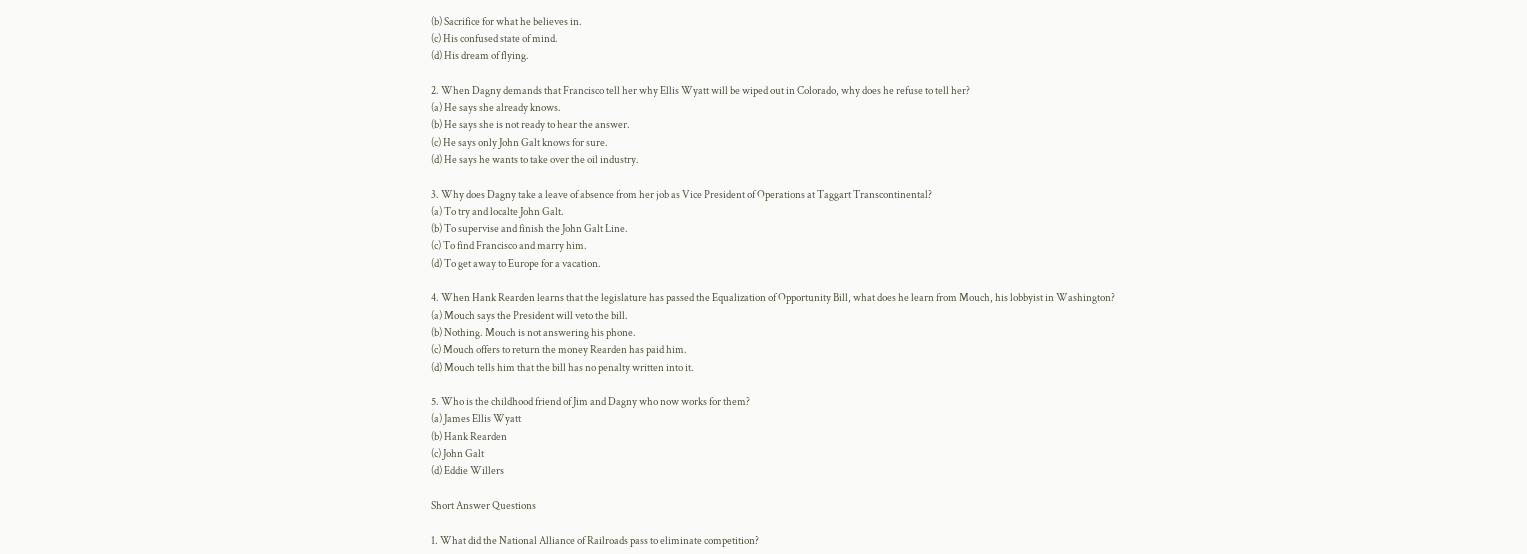(b) Sacrifice for what he believes in.
(c) His confused state of mind.
(d) His dream of flying.

2. When Dagny demands that Francisco tell her why Ellis Wyatt will be wiped out in Colorado, why does he refuse to tell her?
(a) He says she already knows.
(b) He says she is not ready to hear the answer.
(c) He says only John Galt knows for sure.
(d) He says he wants to take over the oil industry.

3. Why does Dagny take a leave of absence from her job as Vice President of Operations at Taggart Transcontinental?
(a) To try and localte John Galt.
(b) To supervise and finish the John Galt Line.
(c) To find Francisco and marry him.
(d) To get away to Europe for a vacation.

4. When Hank Rearden learns that the legislature has passed the Equalization of Opportunity Bill, what does he learn from Mouch, his lobbyist in Washington?
(a) Mouch says the President will veto the bill.
(b) Nothing. Mouch is not answering his phone.
(c) Mouch offers to return the money Rearden has paid him.
(d) Mouch tells him that the bill has no penalty written into it.

5. Who is the childhood friend of Jim and Dagny who now works for them?
(a) James Ellis Wyatt
(b) Hank Rearden
(c) John Galt
(d) Eddie Willers

Short Answer Questions

1. What did the National Alliance of Railroads pass to eliminate competition?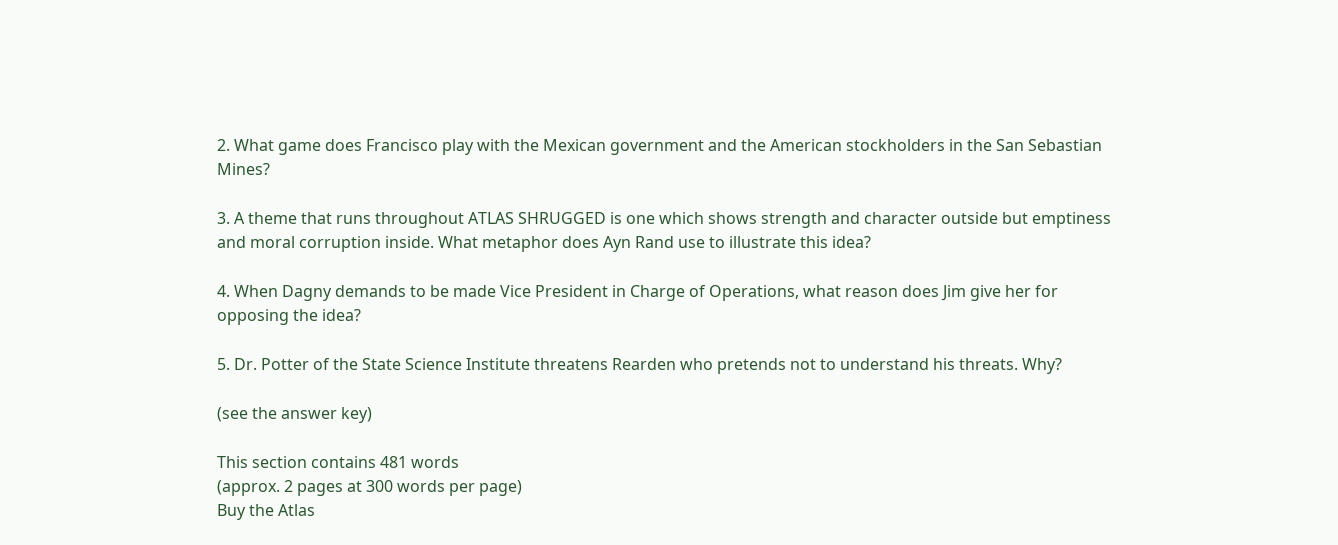2. What game does Francisco play with the Mexican government and the American stockholders in the San Sebastian Mines?

3. A theme that runs throughout ATLAS SHRUGGED is one which shows strength and character outside but emptiness and moral corruption inside. What metaphor does Ayn Rand use to illustrate this idea?

4. When Dagny demands to be made Vice President in Charge of Operations, what reason does Jim give her for opposing the idea?

5. Dr. Potter of the State Science Institute threatens Rearden who pretends not to understand his threats. Why?

(see the answer key)

This section contains 481 words
(approx. 2 pages at 300 words per page)
Buy the Atlas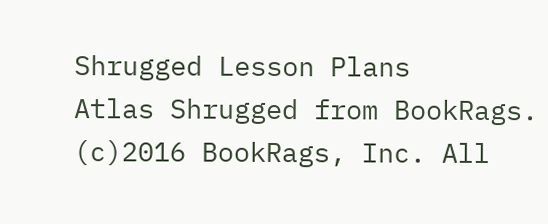Shrugged Lesson Plans
Atlas Shrugged from BookRags. (c)2016 BookRags, Inc. All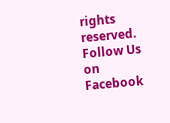rights reserved.
Follow Us on Facebook